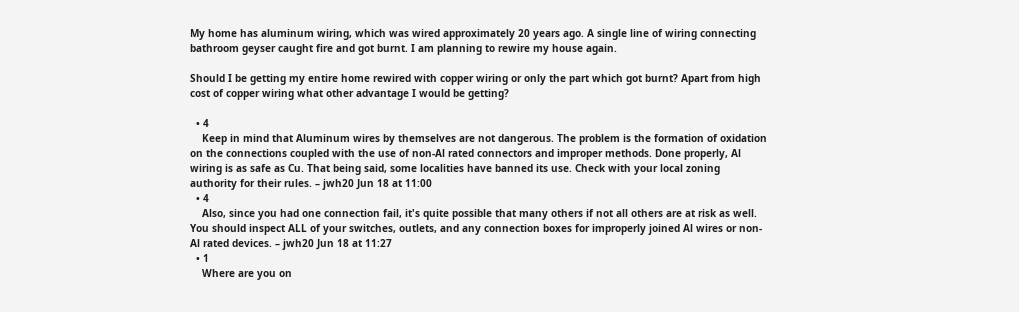My home has aluminum wiring, which was wired approximately 20 years ago. A single line of wiring connecting bathroom geyser caught fire and got burnt. I am planning to rewire my house again.

Should I be getting my entire home rewired with copper wiring or only the part which got burnt? Apart from high cost of copper wiring what other advantage I would be getting?

  • 4
    Keep in mind that Aluminum wires by themselves are not dangerous. The problem is the formation of oxidation on the connections coupled with the use of non-Al rated connectors and improper methods. Done properly, Al wiring is as safe as Cu. That being said, some localities have banned its use. Check with your local zoning authority for their rules. – jwh20 Jun 18 at 11:00
  • 4
    Also, since you had one connection fail, it's quite possible that many others if not all others are at risk as well. You should inspect ALL of your switches, outlets, and any connection boxes for improperly joined Al wires or non-Al rated devices. – jwh20 Jun 18 at 11:27
  • 1
    Where are you on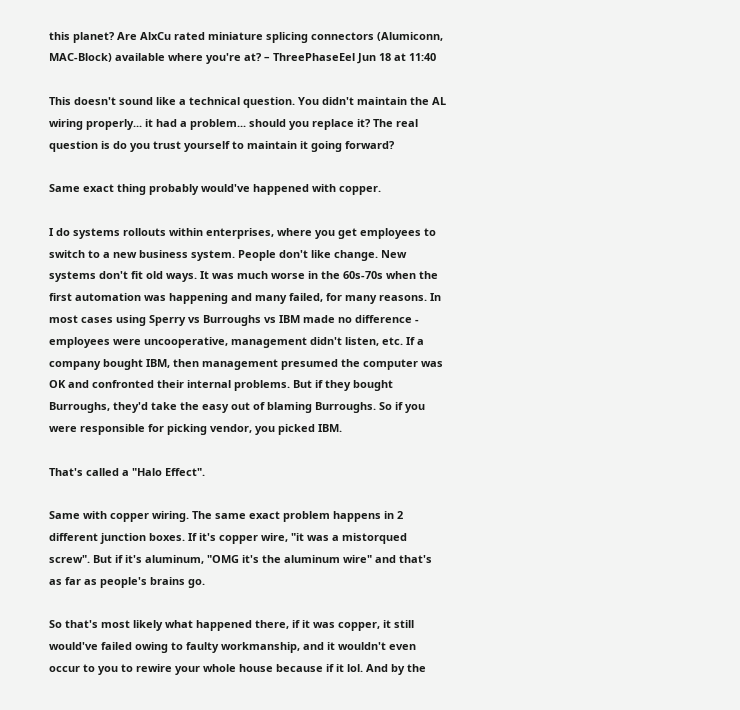this planet? Are AlxCu rated miniature splicing connectors (Alumiconn, MAC-Block) available where you're at? – ThreePhaseEel Jun 18 at 11:40

This doesn't sound like a technical question. You didn't maintain the AL wiring properly... it had a problem... should you replace it? The real question is do you trust yourself to maintain it going forward?

Same exact thing probably would've happened with copper.

I do systems rollouts within enterprises, where you get employees to switch to a new business system. People don't like change. New systems don't fit old ways. It was much worse in the 60s-70s when the first automation was happening and many failed, for many reasons. In most cases using Sperry vs Burroughs vs IBM made no difference - employees were uncooperative, management didn't listen, etc. If a company bought IBM, then management presumed the computer was OK and confronted their internal problems. But if they bought Burroughs, they'd take the easy out of blaming Burroughs. So if you were responsible for picking vendor, you picked IBM.

That's called a "Halo Effect".

Same with copper wiring. The same exact problem happens in 2 different junction boxes. If it's copper wire, "it was a mistorqued screw". But if it's aluminum, "OMG it's the aluminum wire" and that's as far as people's brains go.

So that's most likely what happened there, if it was copper, it still would've failed owing to faulty workmanship, and it wouldn't even occur to you to rewire your whole house because if it lol. And by the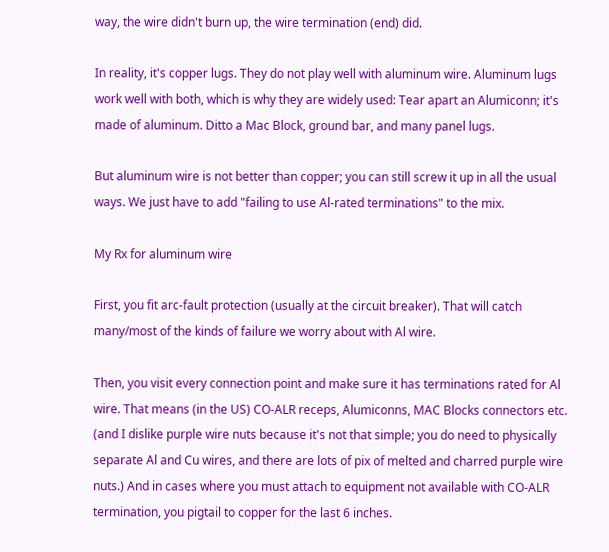way, the wire didn't burn up, the wire termination (end) did.

In reality, it's copper lugs. They do not play well with aluminum wire. Aluminum lugs work well with both, which is why they are widely used: Tear apart an Alumiconn; it's made of aluminum. Ditto a Mac Block, ground bar, and many panel lugs.

But aluminum wire is not better than copper; you can still screw it up in all the usual ways. We just have to add "failing to use Al-rated terminations" to the mix.

My Rx for aluminum wire

First, you fit arc-fault protection (usually at the circuit breaker). That will catch many/most of the kinds of failure we worry about with Al wire.

Then, you visit every connection point and make sure it has terminations rated for Al wire. That means (in the US) CO-ALR receps, Alumiconns, MAC Blocks connectors etc. (and I dislike purple wire nuts because it's not that simple; you do need to physically separate Al and Cu wires, and there are lots of pix of melted and charred purple wire nuts.) And in cases where you must attach to equipment not available with CO-ALR termination, you pigtail to copper for the last 6 inches.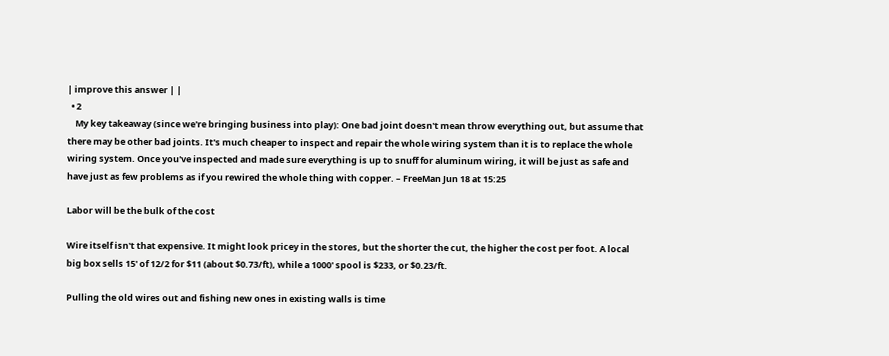| improve this answer | |
  • 2
    My key takeaway (since we're bringing business into play): One bad joint doesn't mean throw everything out, but assume that there may be other bad joints. It's much cheaper to inspect and repair the whole wiring system than it is to replace the whole wiring system. Once you've inspected and made sure everything is up to snuff for aluminum wiring, it will be just as safe and have just as few problems as if you rewired the whole thing with copper. – FreeMan Jun 18 at 15:25

Labor will be the bulk of the cost

Wire itself isn't that expensive. It might look pricey in the stores, but the shorter the cut, the higher the cost per foot. A local big box sells 15' of 12/2 for $11 (about $0.73/ft), while a 1000' spool is $233, or $0.23/ft.

Pulling the old wires out and fishing new ones in existing walls is time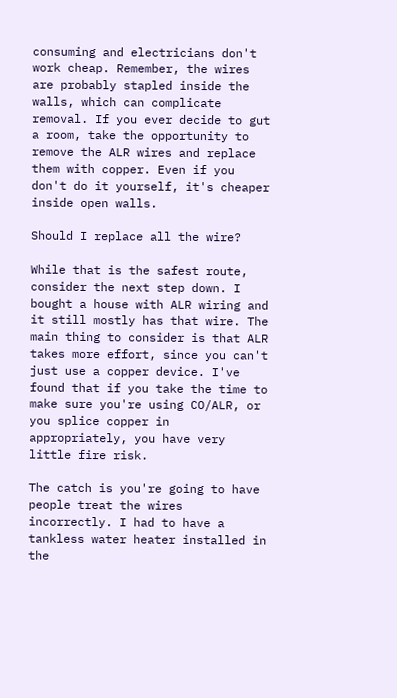consuming and electricians don't work cheap. Remember, the wires are probably stapled inside the walls, which can complicate removal. If you ever decide to gut a room, take the opportunity to remove the ALR wires and replace them with copper. Even if you don't do it yourself, it's cheaper inside open walls.

Should I replace all the wire?

While that is the safest route, consider the next step down. I bought a house with ALR wiring and it still mostly has that wire. The main thing to consider is that ALR takes more effort, since you can't just use a copper device. I've found that if you take the time to make sure you're using CO/ALR, or you splice copper in appropriately, you have very little fire risk.

The catch is you're going to have people treat the wires incorrectly. I had to have a tankless water heater installed in the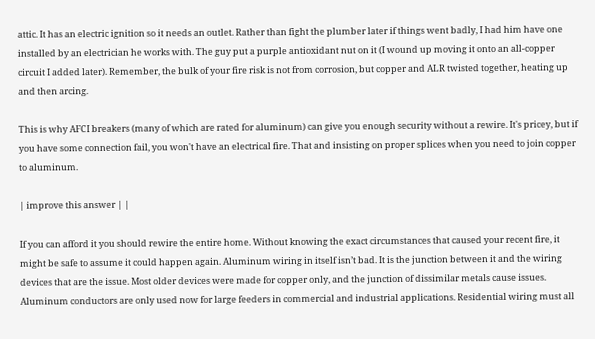attic. It has an electric ignition so it needs an outlet. Rather than fight the plumber later if things went badly, I had him have one installed by an electrician he works with. The guy put a purple antioxidant nut on it (I wound up moving it onto an all-copper circuit I added later). Remember, the bulk of your fire risk is not from corrosion, but copper and ALR twisted together, heating up and then arcing.

This is why AFCI breakers (many of which are rated for aluminum) can give you enough security without a rewire. It's pricey, but if you have some connection fail, you won't have an electrical fire. That and insisting on proper splices when you need to join copper to aluminum.

| improve this answer | |

If you can afford it you should rewire the entire home. Without knowing the exact circumstances that caused your recent fire, it might be safe to assume it could happen again. Aluminum wiring in itself isn’t bad. It is the junction between it and the wiring devices that are the issue. Most older devices were made for copper only, and the junction of dissimilar metals cause issues. Aluminum conductors are only used now for large feeders in commercial and industrial applications. Residential wiring must all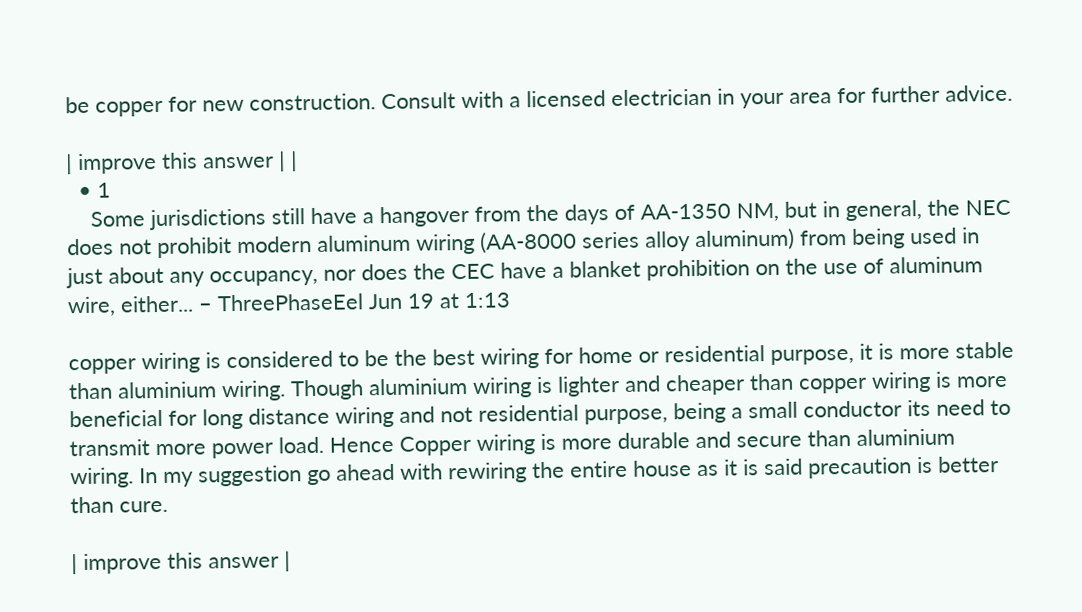be copper for new construction. Consult with a licensed electrician in your area for further advice.

| improve this answer | |
  • 1
    Some jurisdictions still have a hangover from the days of AA-1350 NM, but in general, the NEC does not prohibit modern aluminum wiring (AA-8000 series alloy aluminum) from being used in just about any occupancy, nor does the CEC have a blanket prohibition on the use of aluminum wire, either... – ThreePhaseEel Jun 19 at 1:13

copper wiring is considered to be the best wiring for home or residential purpose, it is more stable than aluminium wiring. Though aluminium wiring is lighter and cheaper than copper wiring is more beneficial for long distance wiring and not residential purpose, being a small conductor its need to transmit more power load. Hence Copper wiring is more durable and secure than aluminium wiring. In my suggestion go ahead with rewiring the entire house as it is said precaution is better than cure.

| improve this answer |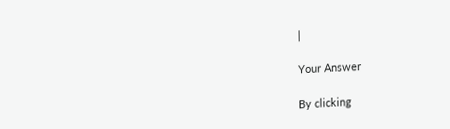|

Your Answer

By clicking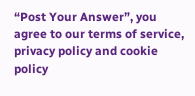“Post Your Answer”, you agree to our terms of service, privacy policy and cookie policy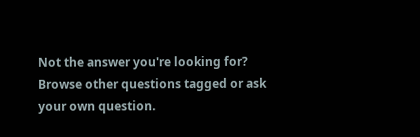Not the answer you're looking for? Browse other questions tagged or ask your own question.